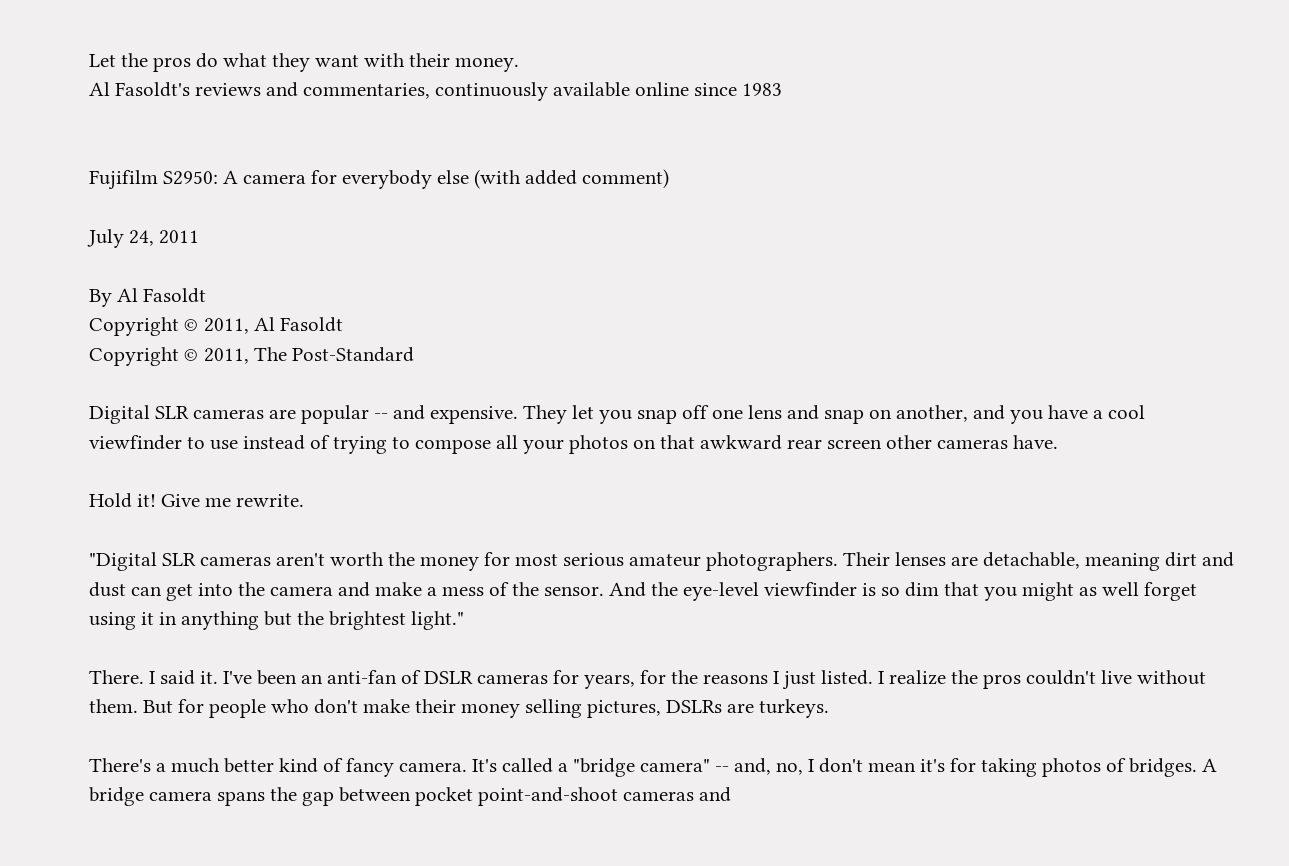Let the pros do what they want with their money.
Al Fasoldt's reviews and commentaries, continuously available online since 1983


Fujifilm S2950: A camera for everybody else (with added comment)

July 24, 2011

By Al Fasoldt
Copyright © 2011, Al Fasoldt
Copyright © 2011, The Post-Standard

Digital SLR cameras are popular -- and expensive. They let you snap off one lens and snap on another, and you have a cool viewfinder to use instead of trying to compose all your photos on that awkward rear screen other cameras have.

Hold it! Give me rewrite.

"Digital SLR cameras aren't worth the money for most serious amateur photographers. Their lenses are detachable, meaning dirt and dust can get into the camera and make a mess of the sensor. And the eye-level viewfinder is so dim that you might as well forget using it in anything but the brightest light."

There. I said it. I've been an anti-fan of DSLR cameras for years, for the reasons I just listed. I realize the pros couldn't live without them. But for people who don't make their money selling pictures, DSLRs are turkeys.

There's a much better kind of fancy camera. It's called a "bridge camera" -- and, no, I don't mean it's for taking photos of bridges. A bridge camera spans the gap between pocket point-and-shoot cameras and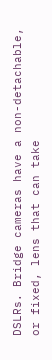DSLRs. Bridge cameras have a non-detachable, or fixed, lens that can take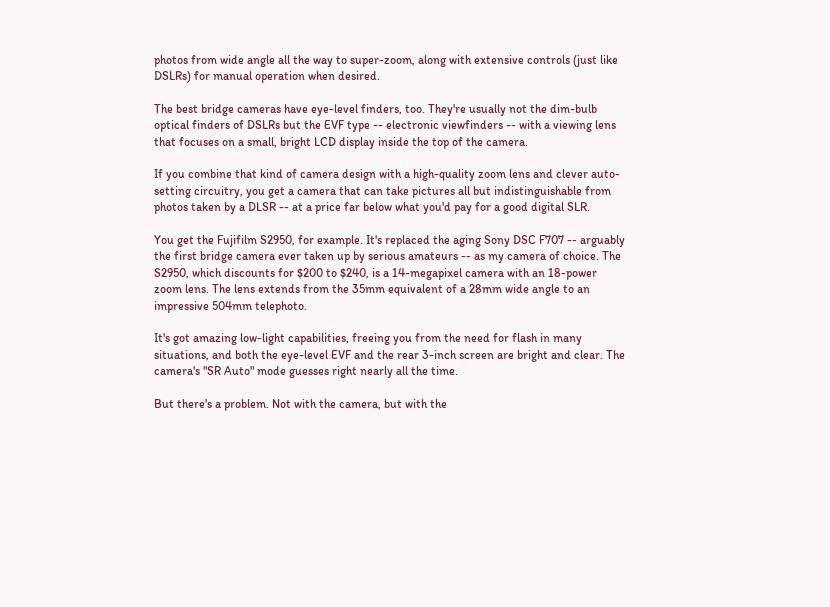photos from wide angle all the way to super-zoom, along with extensive controls (just like DSLRs) for manual operation when desired.

The best bridge cameras have eye-level finders, too. They're usually not the dim-bulb optical finders of DSLRs but the EVF type -- electronic viewfinders -- with a viewing lens that focuses on a small, bright LCD display inside the top of the camera.

If you combine that kind of camera design with a high-quality zoom lens and clever auto-setting circuitry, you get a camera that can take pictures all but indistinguishable from photos taken by a DLSR -- at a price far below what you'd pay for a good digital SLR.

You get the Fujifilm S2950, for example. It's replaced the aging Sony DSC F707 -- arguably the first bridge camera ever taken up by serious amateurs -- as my camera of choice. The S2950, which discounts for $200 to $240, is a 14-megapixel camera with an 18-power zoom lens. The lens extends from the 35mm equivalent of a 28mm wide angle to an impressive 504mm telephoto.

It's got amazing low-light capabilities, freeing you from the need for flash in many situations, and both the eye-level EVF and the rear 3-inch screen are bright and clear. The camera's "SR Auto" mode guesses right nearly all the time.

But there's a problem. Not with the camera, but with the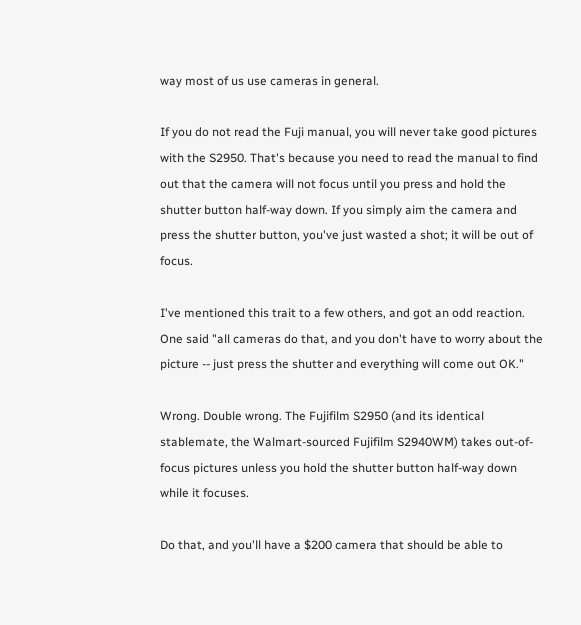way most of us use cameras in general.

If you do not read the Fuji manual, you will never take good pictures with the S2950. That's because you need to read the manual to find out that the camera will not focus until you press and hold the shutter button half-way down. If you simply aim the camera and press the shutter button, you've just wasted a shot; it will be out of focus.

I've mentioned this trait to a few others, and got an odd reaction. One said "all cameras do that, and you don't have to worry about the picture -- just press the shutter and everything will come out OK."

Wrong. Double wrong. The Fujifilm S2950 (and its identical stablemate, the Walmart-sourced Fujifilm S2940WM) takes out-of-focus pictures unless you hold the shutter button half-way down while it focuses.

Do that, and you'll have a $200 camera that should be able to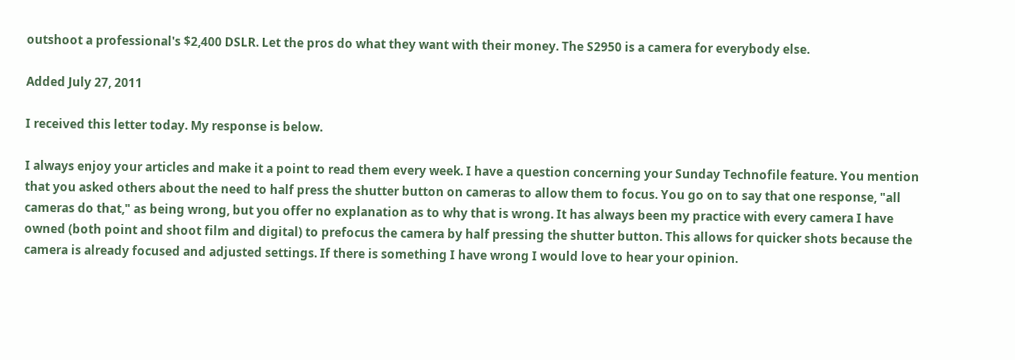outshoot a professional's $2,400 DSLR. Let the pros do what they want with their money. The S2950 is a camera for everybody else.

Added July 27, 2011

I received this letter today. My response is below.

I always enjoy your articles and make it a point to read them every week. I have a question concerning your Sunday Technofile feature. You mention that you asked others about the need to half press the shutter button on cameras to allow them to focus. You go on to say that one response, "all cameras do that," as being wrong, but you offer no explanation as to why that is wrong. It has always been my practice with every camera I have owned (both point and shoot film and digital) to prefocus the camera by half pressing the shutter button. This allows for quicker shots because the camera is already focused and adjusted settings. If there is something I have wrong I would love to hear your opinion.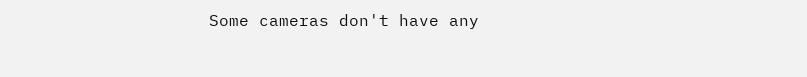Some cameras don't have any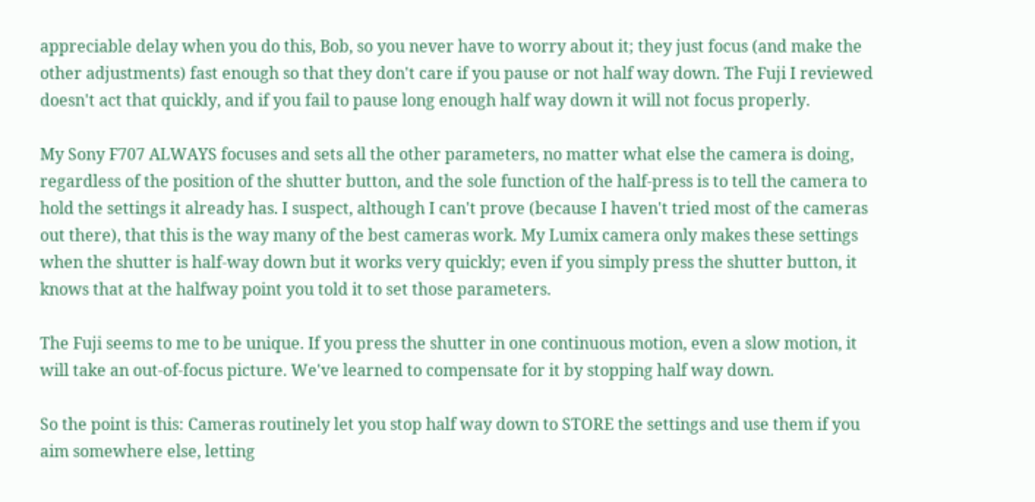appreciable delay when you do this, Bob, so you never have to worry about it; they just focus (and make the other adjustments) fast enough so that they don't care if you pause or not half way down. The Fuji I reviewed doesn't act that quickly, and if you fail to pause long enough half way down it will not focus properly.

My Sony F707 ALWAYS focuses and sets all the other parameters, no matter what else the camera is doing, regardless of the position of the shutter button, and the sole function of the half-press is to tell the camera to hold the settings it already has. I suspect, although I can't prove (because I haven't tried most of the cameras out there), that this is the way many of the best cameras work. My Lumix camera only makes these settings when the shutter is half-way down but it works very quickly; even if you simply press the shutter button, it knows that at the halfway point you told it to set those parameters.

The Fuji seems to me to be unique. If you press the shutter in one continuous motion, even a slow motion, it will take an out-of-focus picture. We've learned to compensate for it by stopping half way down.

So the point is this: Cameras routinely let you stop half way down to STORE the settings and use them if you aim somewhere else, letting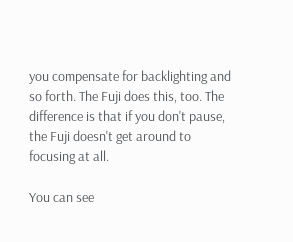you compensate for backlighting and so forth. The Fuji does this, too. The difference is that if you don't pause, the Fuji doesn't get around to focusing at all.

You can see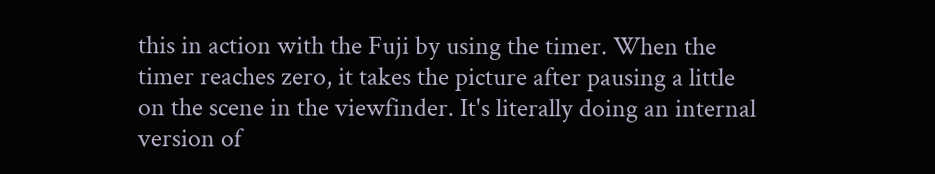this in action with the Fuji by using the timer. When the timer reaches zero, it takes the picture after pausing a little on the scene in the viewfinder. It's literally doing an internal version of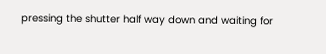pressing the shutter half way down and waiting for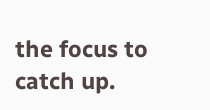the focus to catch up.